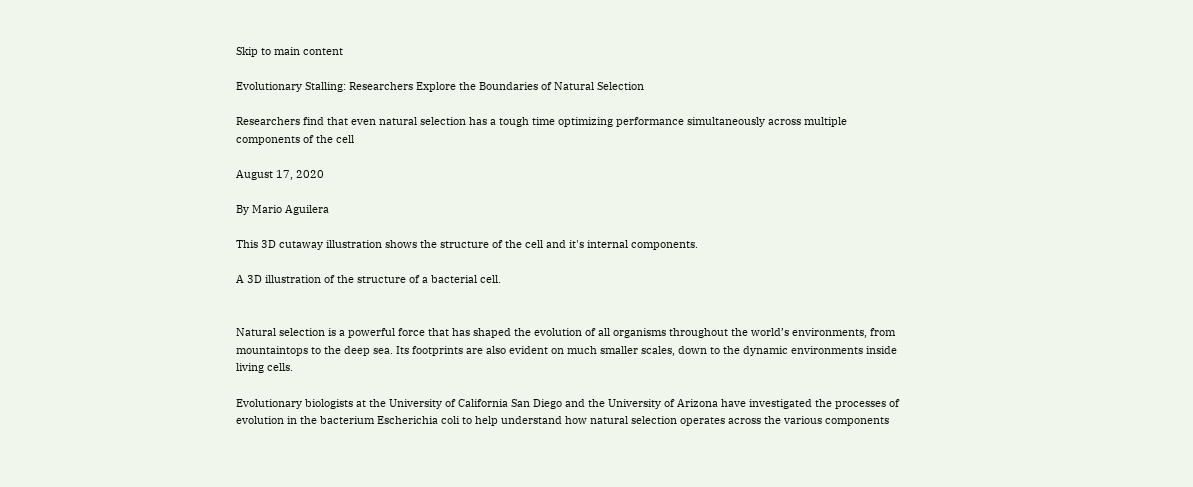Skip to main content

Evolutionary Stalling: Researchers Explore the Boundaries of Natural Selection

Researchers find that even natural selection has a tough time optimizing performance simultaneously across multiple components of the cell

August 17, 2020

By Mario Aguilera

This 3D cutaway illustration shows the structure of the cell and it's internal components.

A 3D illustration of the structure of a bacterial cell.


Natural selection is a powerful force that has shaped the evolution of all organisms throughout the world’s environments, from mountaintops to the deep sea. Its footprints are also evident on much smaller scales, down to the dynamic environments inside living cells.

Evolutionary biologists at the University of California San Diego and the University of Arizona have investigated the processes of evolution in the bacterium Escherichia coli to help understand how natural selection operates across the various components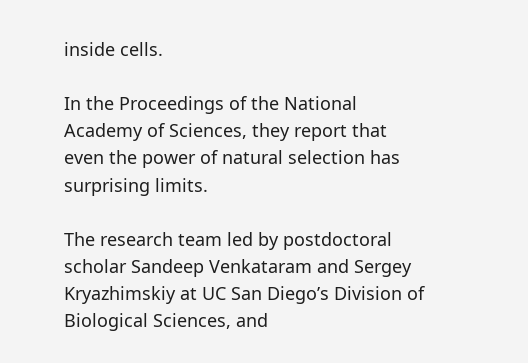inside cells.

In the Proceedings of the National Academy of Sciences, they report that even the power of natural selection has surprising limits.

The research team led by postdoctoral scholar Sandeep Venkataram and Sergey Kryazhimskiy at UC San Diego’s Division of Biological Sciences, and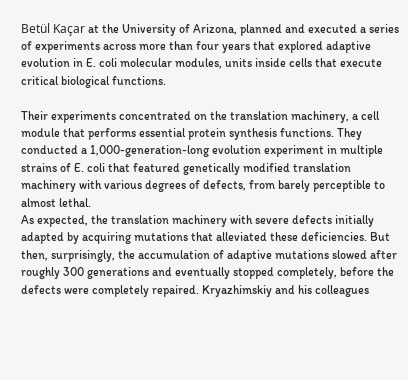Betül Kaçar at the University of Arizona, planned and executed a series of experiments across more than four years that explored adaptive evolution in E. coli molecular modules, units inside cells that execute critical biological functions.

Their experiments concentrated on the translation machinery, a cell module that performs essential protein synthesis functions. They conducted a 1,000-generation-long evolution experiment in multiple strains of E. coli that featured genetically modified translation machinery with various degrees of defects, from barely perceptible to almost lethal.
As expected, the translation machinery with severe defects initially adapted by acquiring mutations that alleviated these deficiencies. But then, surprisingly, the accumulation of adaptive mutations slowed after roughly 300 generations and eventually stopped completely, before the defects were completely repaired. Kryazhimskiy and his colleagues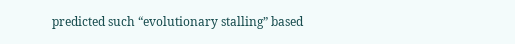predicted such “evolutionary stalling” based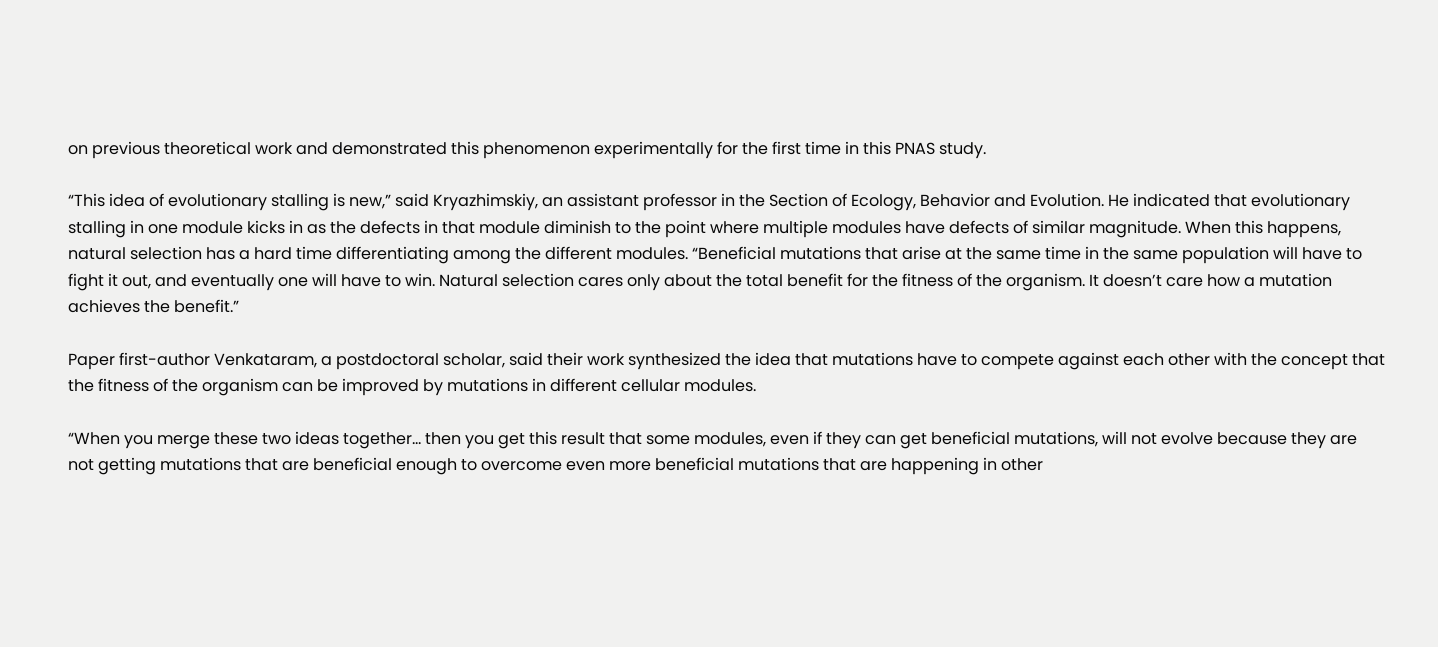on previous theoretical work and demonstrated this phenomenon experimentally for the first time in this PNAS study.

“This idea of evolutionary stalling is new,” said Kryazhimskiy, an assistant professor in the Section of Ecology, Behavior and Evolution. He indicated that evolutionary stalling in one module kicks in as the defects in that module diminish to the point where multiple modules have defects of similar magnitude. When this happens, natural selection has a hard time differentiating among the different modules. “Beneficial mutations that arise at the same time in the same population will have to fight it out, and eventually one will have to win. Natural selection cares only about the total benefit for the fitness of the organism. It doesn’t care how a mutation achieves the benefit.”

Paper first-author Venkataram, a postdoctoral scholar, said their work synthesized the idea that mutations have to compete against each other with the concept that the fitness of the organism can be improved by mutations in different cellular modules.

“When you merge these two ideas together… then you get this result that some modules, even if they can get beneficial mutations, will not evolve because they are not getting mutations that are beneficial enough to overcome even more beneficial mutations that are happening in other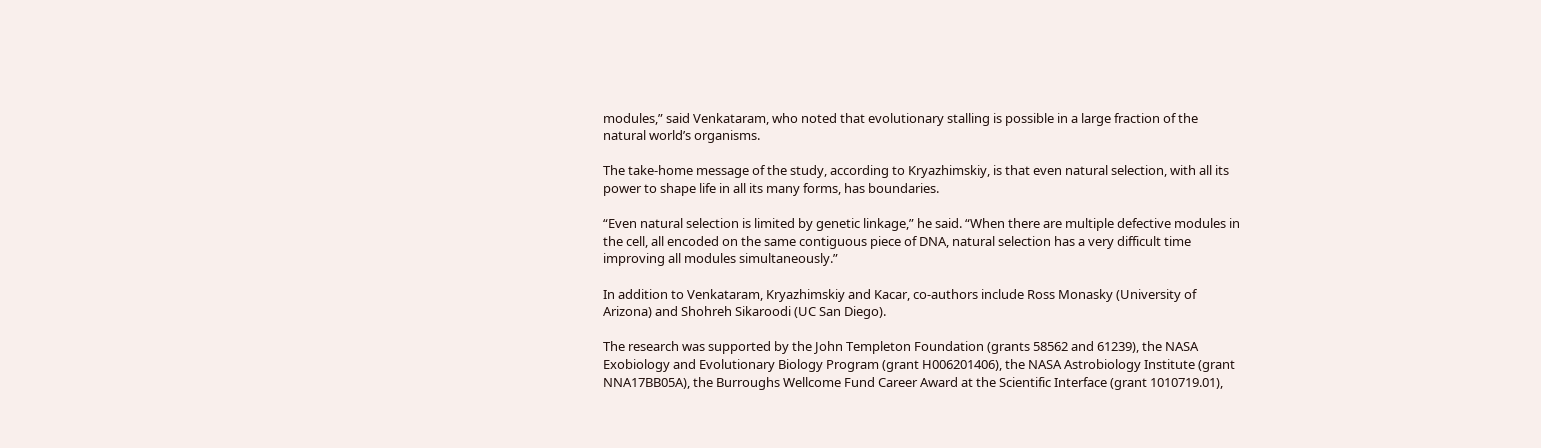modules,” said Venkataram, who noted that evolutionary stalling is possible in a large fraction of the natural world’s organisms.

The take-home message of the study, according to Kryazhimskiy, is that even natural selection, with all its power to shape life in all its many forms, has boundaries.

“Even natural selection is limited by genetic linkage,” he said. “When there are multiple defective modules in the cell, all encoded on the same contiguous piece of DNA, natural selection has a very difficult time improving all modules simultaneously.”

In addition to Venkataram, Kryazhimskiy and Kacar, co-authors include Ross Monasky (University of Arizona) and Shohreh Sikaroodi (UC San Diego).

The research was supported by the John Templeton Foundation (grants 58562 and 61239), the NASA Exobiology and Evolutionary Biology Program (grant H006201406), the NASA Astrobiology Institute (grant NNA17BB05A), the Burroughs Wellcome Fund Career Award at the Scientific Interface (grant 1010719.01),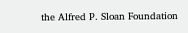the Alfred P. Sloan Foundation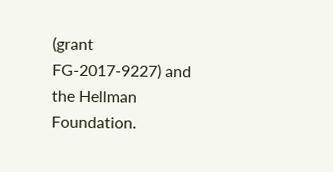(grant FG-2017-9227) and the Hellman Foundation.